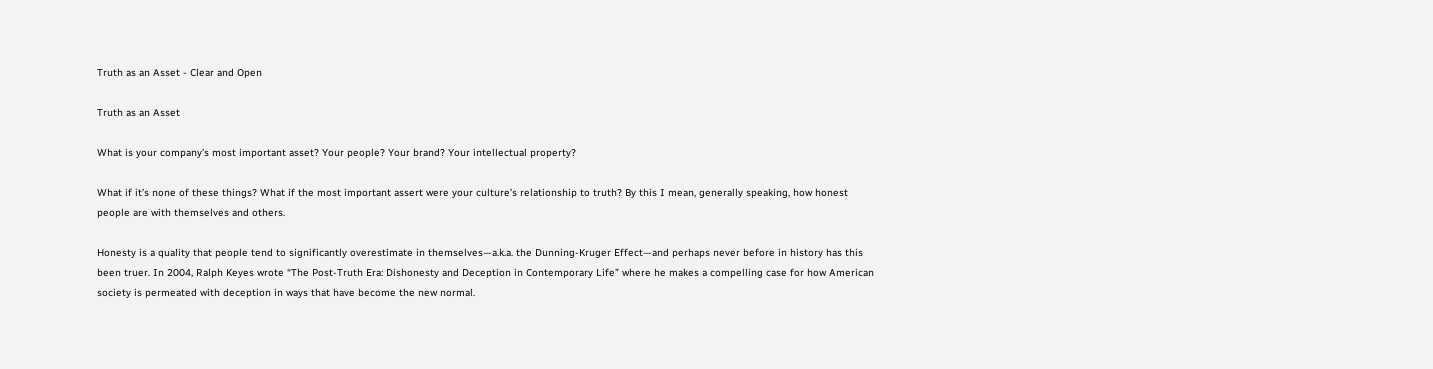Truth as an Asset - Clear and Open

Truth as an Asset

What is your company’s most important asset? Your people? Your brand? Your intellectual property?

What if it’s none of these things? What if the most important assert were your culture’s relationship to truth? By this I mean, generally speaking, how honest people are with themselves and others.

Honesty is a quality that people tend to significantly overestimate in themselves—a.k.a. the Dunning-Kruger Effect—and perhaps never before in history has this been truer. In 2004, Ralph Keyes wrote “The Post-Truth Era: Dishonesty and Deception in Contemporary Life” where he makes a compelling case for how American society is permeated with deception in ways that have become the new normal.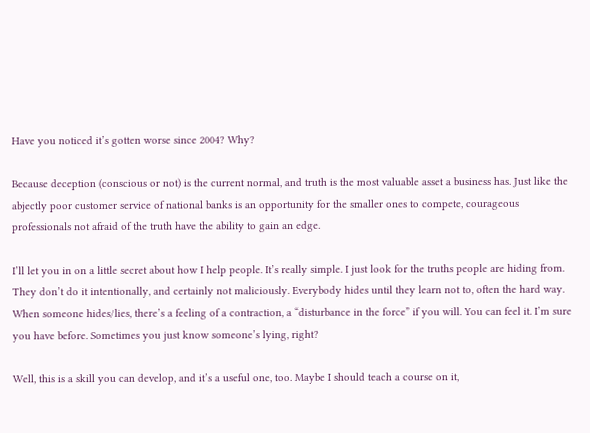Have you noticed it’s gotten worse since 2004? Why?

Because deception (conscious or not) is the current normal, and truth is the most valuable asset a business has. Just like the abjectly poor customer service of national banks is an opportunity for the smaller ones to compete, courageous professionals not afraid of the truth have the ability to gain an edge.

I’ll let you in on a little secret about how I help people. It’s really simple. I just look for the truths people are hiding from. They don’t do it intentionally, and certainly not maliciously. Everybody hides until they learn not to, often the hard way. When someone hides/lies, there’s a feeling of a contraction, a “disturbance in the force” if you will. You can feel it. I’m sure you have before. Sometimes you just know someone’s lying, right?

Well, this is a skill you can develop, and it’s a useful one, too. Maybe I should teach a course on it,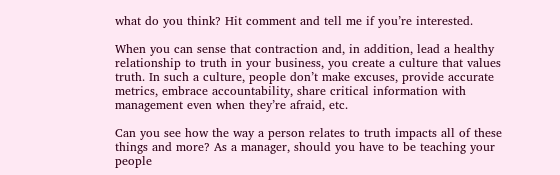what do you think? Hit comment and tell me if you’re interested.

When you can sense that contraction and, in addition, lead a healthy relationship to truth in your business, you create a culture that values truth. In such a culture, people don’t make excuses, provide accurate metrics, embrace accountability, share critical information with management even when they’re afraid, etc.

Can you see how the way a person relates to truth impacts all of these things and more? As a manager, should you have to be teaching your people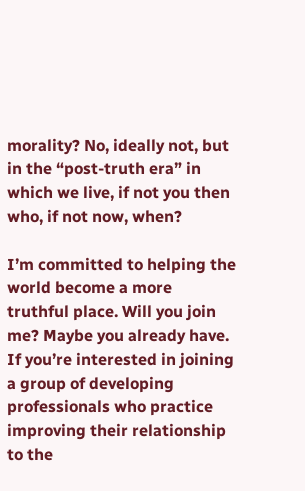morality? No, ideally not, but in the “post-truth era” in which we live, if not you then who, if not now, when?

I’m committed to helping the world become a more truthful place. Will you join me? Maybe you already have. If you’re interested in joining a group of developing professionals who practice improving their relationship to the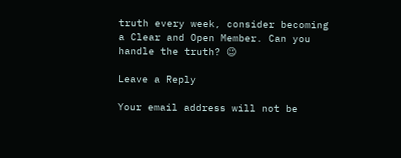truth every week, consider becoming a Clear and Open Member. Can you handle the truth? 😉

Leave a Reply

Your email address will not be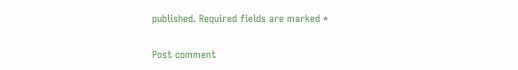published. Required fields are marked *

Post comment